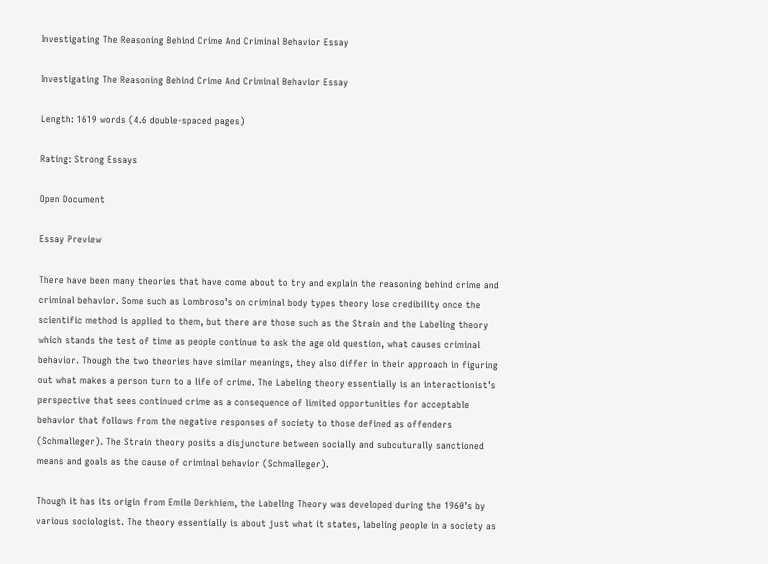Investigating The Reasoning Behind Crime And Criminal Behavior Essay

Investigating The Reasoning Behind Crime And Criminal Behavior Essay

Length: 1619 words (4.6 double-spaced pages)

Rating: Strong Essays

Open Document

Essay Preview

There have been many theories that have come about to try and explain the reasoning behind crime and criminal behavior. Some such as Lombroso’s on criminal body types theory lose credibility once the scientific method is applied to them, but there are those such as the Strain and the Labeling theory which stands the test of time as people continue to ask the age old question, what causes criminal behavior. Though the two theories have similar meanings, they also differ in their approach in figuring out what makes a person turn to a life of crime. The Labeling theory essentially is an interactionist’s perspective that sees continued crime as a consequence of limited opportunities for acceptable behavior that follows from the negative responses of society to those defined as offenders (Schmalleger). The Strain theory posits a disjuncture between socially and subcuturally sanctioned means and goals as the cause of criminal behavior (Schmalleger).

Though it has its origin from Emile Derkhiem, the Labeling Theory was developed during the 1960’s by various sociologist. The theory essentially is about just what it states, labeling people in a society as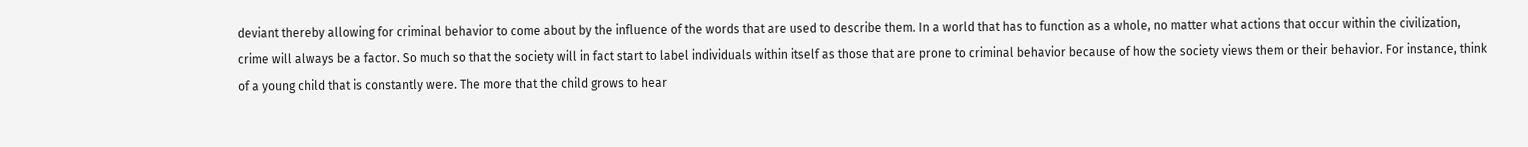deviant thereby allowing for criminal behavior to come about by the influence of the words that are used to describe them. In a world that has to function as a whole, no matter what actions that occur within the civilization, crime will always be a factor. So much so that the society will in fact start to label individuals within itself as those that are prone to criminal behavior because of how the society views them or their behavior. For instance, think of a young child that is constantly were. The more that the child grows to hear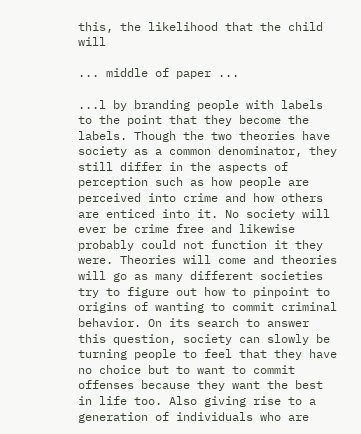this, the likelihood that the child will

... middle of paper ...

...l by branding people with labels to the point that they become the labels. Though the two theories have society as a common denominator, they still differ in the aspects of perception such as how people are perceived into crime and how others are enticed into it. No society will ever be crime free and likewise probably could not function it they were. Theories will come and theories will go as many different societies try to figure out how to pinpoint to origins of wanting to commit criminal behavior. On its search to answer this question, society can slowly be turning people to feel that they have no choice but to want to commit offenses because they want the best in life too. Also giving rise to a generation of individuals who are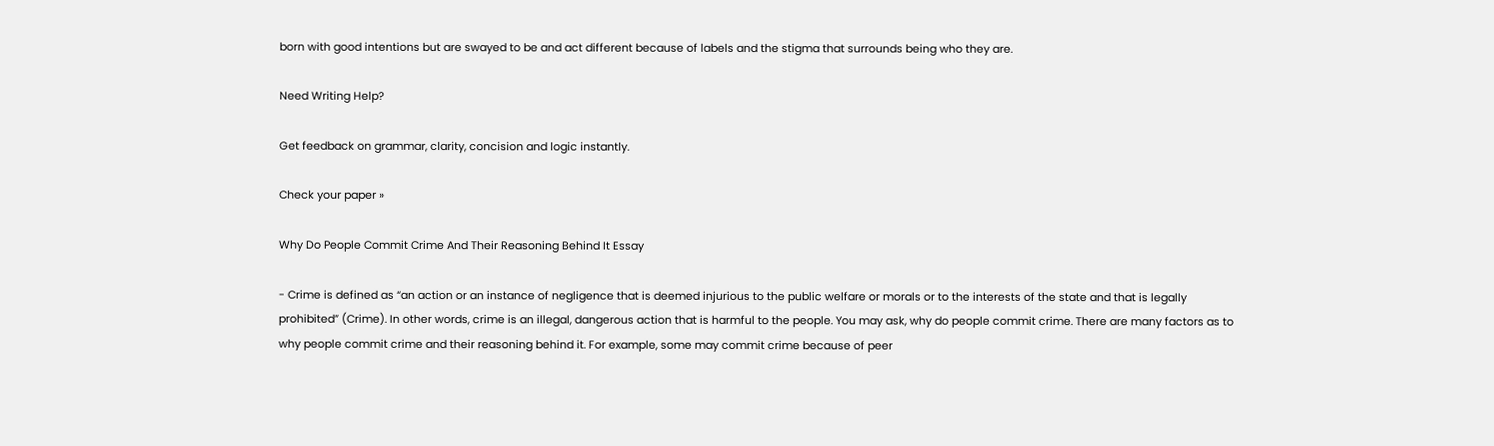born with good intentions but are swayed to be and act different because of labels and the stigma that surrounds being who they are.

Need Writing Help?

Get feedback on grammar, clarity, concision and logic instantly.

Check your paper »

Why Do People Commit Crime And Their Reasoning Behind It Essay

- Crime is defined as “an action or an instance of negligence that is deemed injurious to the public welfare or morals or to the interests of the state and that is legally prohibited” (Crime). In other words, crime is an illegal, dangerous action that is harmful to the people. You may ask, why do people commit crime. There are many factors as to why people commit crime and their reasoning behind it. For example, some may commit crime because of peer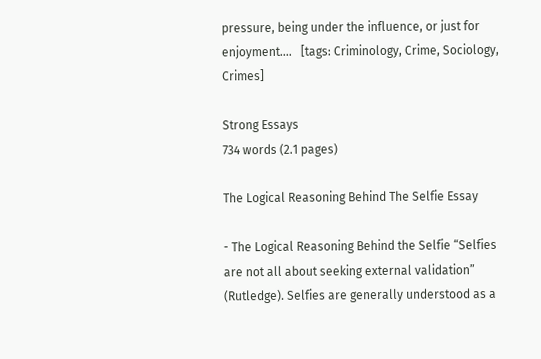pressure, being under the influence, or just for enjoyment....   [tags: Criminology, Crime, Sociology, Crimes]

Strong Essays
734 words (2.1 pages)

The Logical Reasoning Behind The Selfie Essay

- The Logical Reasoning Behind the Selfie “Selfies are not all about seeking external validation” (Rutledge). Selfies are generally understood as a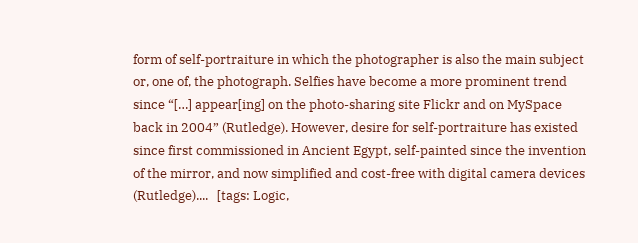form of self-portraiture in which the photographer is also the main subject or, one of, the photograph. Selfies have become a more prominent trend since “[…] appear[ing] on the photo-sharing site Flickr and on MySpace back in 2004” (Rutledge). However, desire for self-portraiture has existed since first commissioned in Ancient Egypt, self-painted since the invention of the mirror, and now simplified and cost-free with digital camera devices (Rutledge)....   [tags: Logic,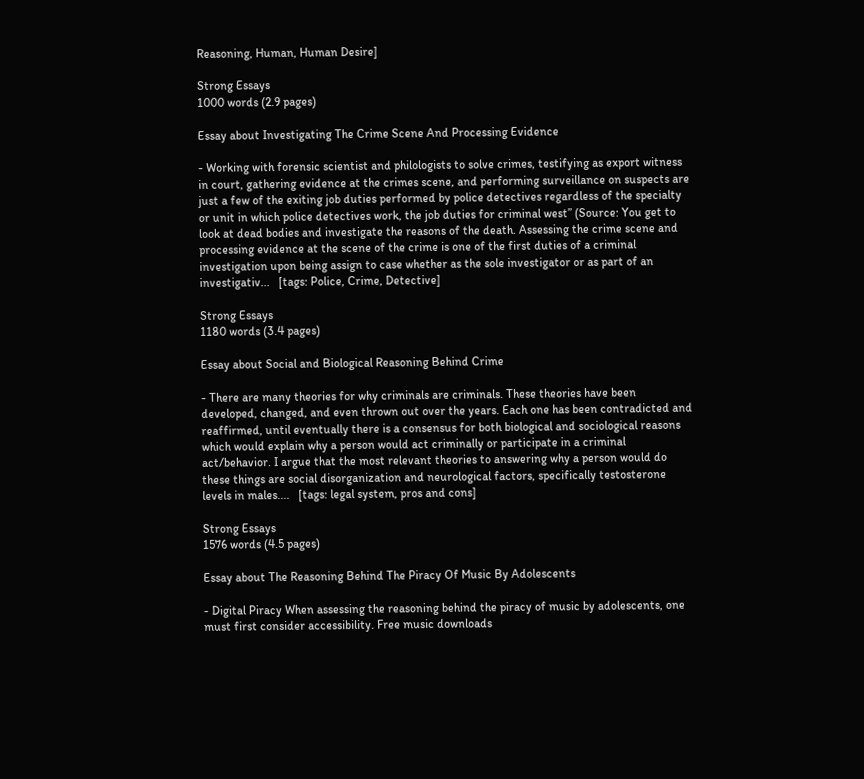Reasoning, Human, Human Desire]

Strong Essays
1000 words (2.9 pages)

Essay about Investigating The Crime Scene And Processing Evidence

- Working with forensic scientist and philologists to solve crimes, testifying as export witness in court, gathering evidence at the crimes scene, and performing surveillance on suspects are just a few of the exiting job duties performed by police detectives regardless of the specialty or unit in which police detectives work, the job duties for criminal west” (Source: You get to look at dead bodies and investigate the reasons of the death. Assessing the crime scene and processing evidence at the scene of the crime is one of the first duties of a criminal investigation upon being assign to case whether as the sole investigator or as part of an investigativ...   [tags: Police, Crime, Detective]

Strong Essays
1180 words (3.4 pages)

Essay about Social and Biological Reasoning Behind Crime

- There are many theories for why criminals are criminals. These theories have been developed, changed, and even thrown out over the years. Each one has been contradicted and reaffirmed, until eventually there is a consensus for both biological and sociological reasons which would explain why a person would act criminally or participate in a criminal act/behavior. I argue that the most relevant theories to answering why a person would do these things are social disorganization and neurological factors, specifically testosterone levels in males....   [tags: legal system, pros and cons]

Strong Essays
1576 words (4.5 pages)

Essay about The Reasoning Behind The Piracy Of Music By Adolescents

- Digital Piracy When assessing the reasoning behind the piracy of music by adolescents, one must first consider accessibility. Free music downloads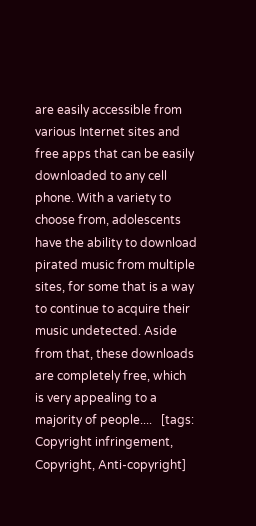are easily accessible from various Internet sites and free apps that can be easily downloaded to any cell phone. With a variety to choose from, adolescents have the ability to download pirated music from multiple sites, for some that is a way to continue to acquire their music undetected. Aside from that, these downloads are completely free, which is very appealing to a majority of people....   [tags: Copyright infringement, Copyright, Anti-copyright]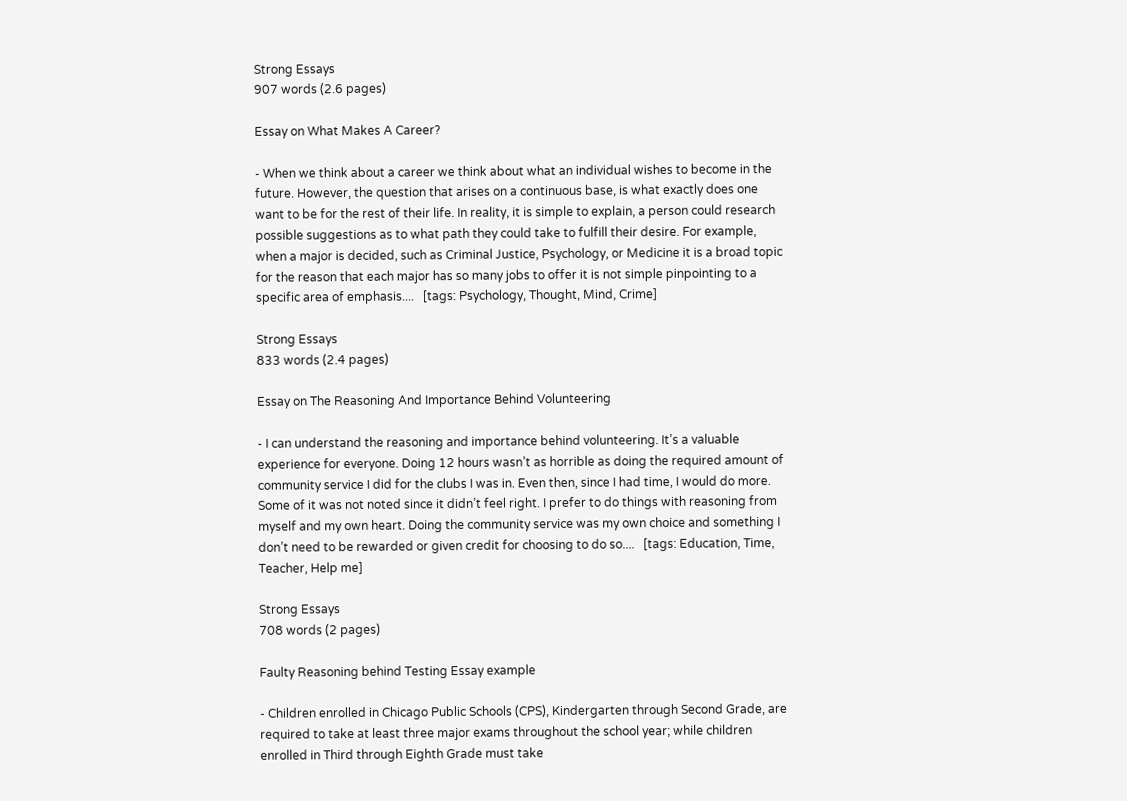Strong Essays
907 words (2.6 pages)

Essay on What Makes A Career?

- When we think about a career we think about what an individual wishes to become in the future. However, the question that arises on a continuous base, is what exactly does one want to be for the rest of their life. In reality, it is simple to explain, a person could research possible suggestions as to what path they could take to fulfill their desire. For example, when a major is decided, such as Criminal Justice, Psychology, or Medicine it is a broad topic for the reason that each major has so many jobs to offer it is not simple pinpointing to a specific area of emphasis....   [tags: Psychology, Thought, Mind, Crime]

Strong Essays
833 words (2.4 pages)

Essay on The Reasoning And Importance Behind Volunteering

- I can understand the reasoning and importance behind volunteering. It’s a valuable experience for everyone. Doing 12 hours wasn’t as horrible as doing the required amount of community service I did for the clubs I was in. Even then, since I had time, I would do more. Some of it was not noted since it didn’t feel right. I prefer to do things with reasoning from myself and my own heart. Doing the community service was my own choice and something I don’t need to be rewarded or given credit for choosing to do so....   [tags: Education, Time, Teacher, Help me]

Strong Essays
708 words (2 pages)

Faulty Reasoning behind Testing Essay example

- Children enrolled in Chicago Public Schools (CPS), Kindergarten through Second Grade, are required to take at least three major exams throughout the school year; while children enrolled in Third through Eighth Grade must take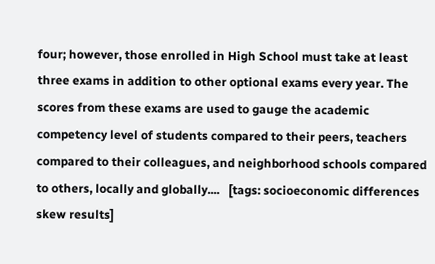four; however, those enrolled in High School must take at least three exams in addition to other optional exams every year. The scores from these exams are used to gauge the academic competency level of students compared to their peers, teachers compared to their colleagues, and neighborhood schools compared to others, locally and globally....   [tags: socioeconomic differences skew results]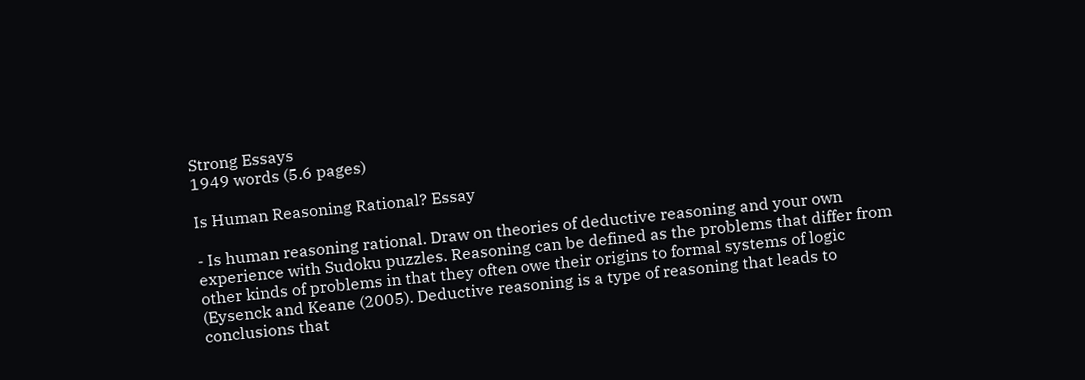Strong Essays
1949 words (5.6 pages)

Is Human Reasoning Rational? Essay

- Is human reasoning rational. Draw on theories of deductive reasoning and your own experience with Sudoku puzzles. Reasoning can be defined as the problems that differ from other kinds of problems in that they often owe their origins to formal systems of logic (Eysenck and Keane (2005). Deductive reasoning is a type of reasoning that leads to conclusions that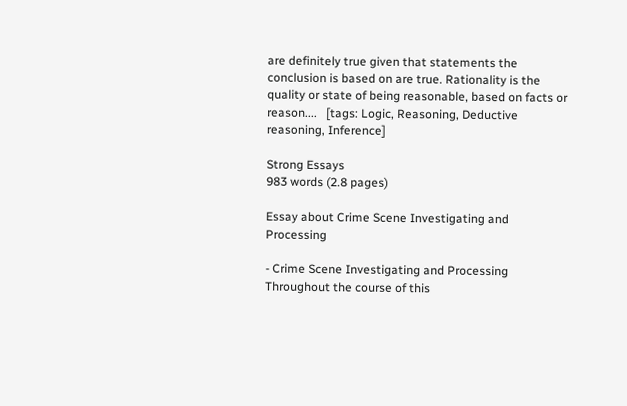are definitely true given that statements the conclusion is based on are true. Rationality is the quality or state of being reasonable, based on facts or reason....   [tags: Logic, Reasoning, Deductive reasoning, Inference]

Strong Essays
983 words (2.8 pages)

Essay about Crime Scene Investigating and Processing

- Crime Scene Investigating and Processing Throughout the course of this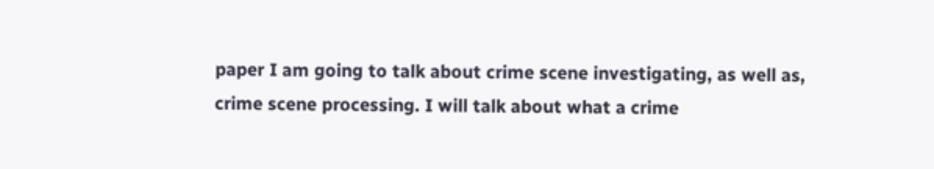paper I am going to talk about crime scene investigating, as well as, crime scene processing. I will talk about what a crime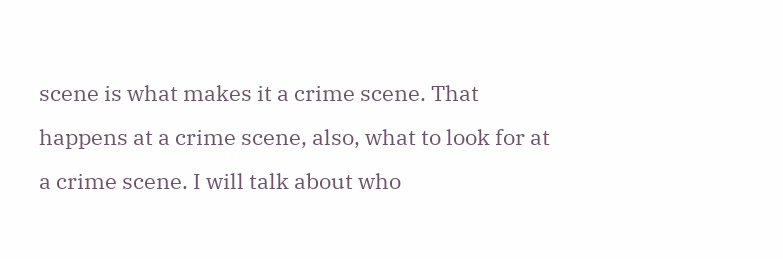scene is what makes it a crime scene. That happens at a crime scene, also, what to look for at a crime scene. I will talk about who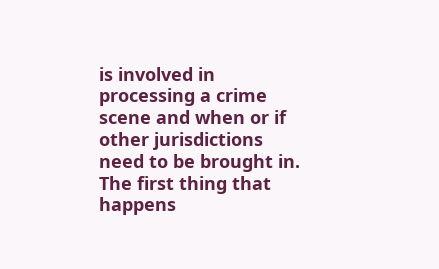is involved in processing a crime scene and when or if other jurisdictions need to be brought in. The first thing that happens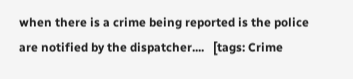when there is a crime being reported is the police are notified by the dispatcher....   [tags: Crime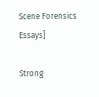Scene Forensics Essays]

Strong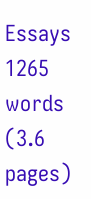Essays
1265 words (3.6 pages)